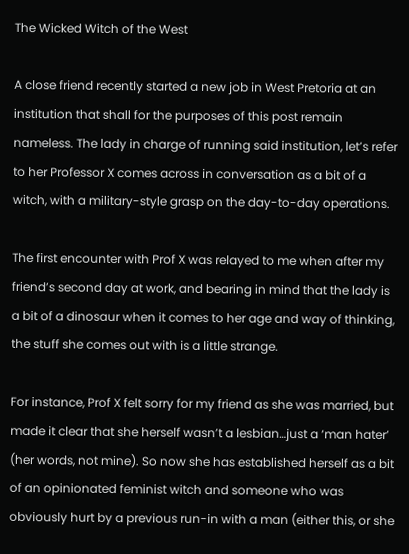The Wicked Witch of the West

A close friend recently started a new job in West Pretoria at an institution that shall for the purposes of this post remain nameless. The lady in charge of running said institution, let’s refer to her Professor X comes across in conversation as a bit of a witch, with a military-style grasp on the day-to-day operations.

The first encounter with Prof X was relayed to me when after my friend’s second day at work, and bearing in mind that the lady is a bit of a dinosaur when it comes to her age and way of thinking, the stuff she comes out with is a little strange.

For instance, Prof X felt sorry for my friend as she was married, but made it clear that she herself wasn’t a lesbian…just a ‘man hater’ (her words, not mine). So now she has established herself as a bit of an opinionated feminist witch and someone who was obviously hurt by a previous run-in with a man (either this, or she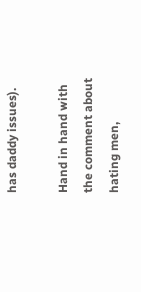has daddy issues).

Hand in hand with the comment about hating men,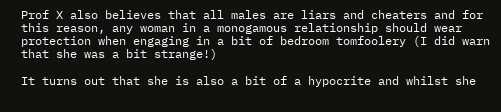Prof X also believes that all males are liars and cheaters and for this reason, any woman in a monogamous relationship should wear protection when engaging in a bit of bedroom tomfoolery (I did warn that she was a bit strange!)

It turns out that she is also a bit of a hypocrite and whilst she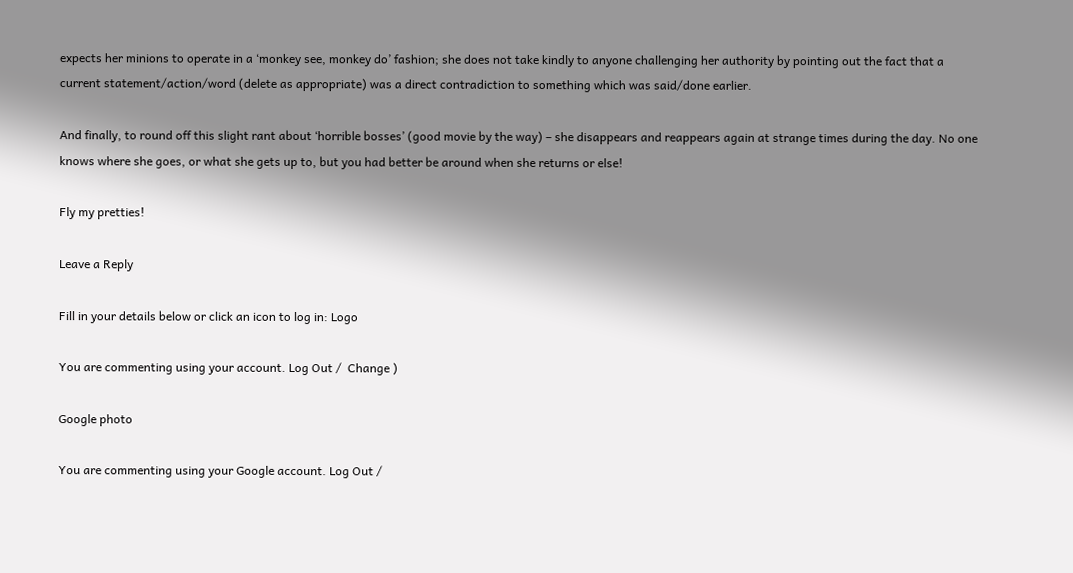expects her minions to operate in a ‘monkey see, monkey do’ fashion; she does not take kindly to anyone challenging her authority by pointing out the fact that a current statement/action/word (delete as appropriate) was a direct contradiction to something which was said/done earlier.

And finally, to round off this slight rant about ‘horrible bosses’ (good movie by the way) – she disappears and reappears again at strange times during the day. No one knows where she goes, or what she gets up to, but you had better be around when she returns or else!

Fly my pretties!

Leave a Reply

Fill in your details below or click an icon to log in: Logo

You are commenting using your account. Log Out /  Change )

Google photo

You are commenting using your Google account. Log Out /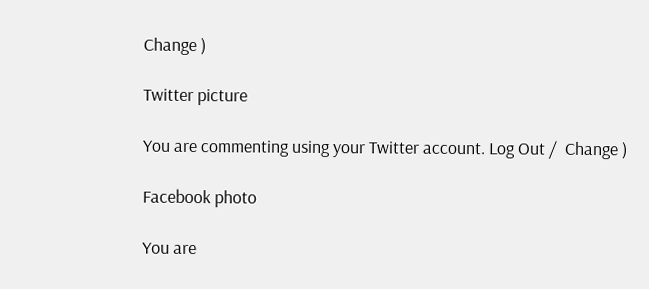Change )

Twitter picture

You are commenting using your Twitter account. Log Out /  Change )

Facebook photo

You are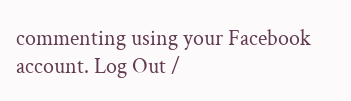commenting using your Facebook account. Log Out /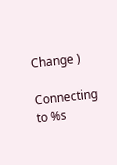Change )

Connecting to %s